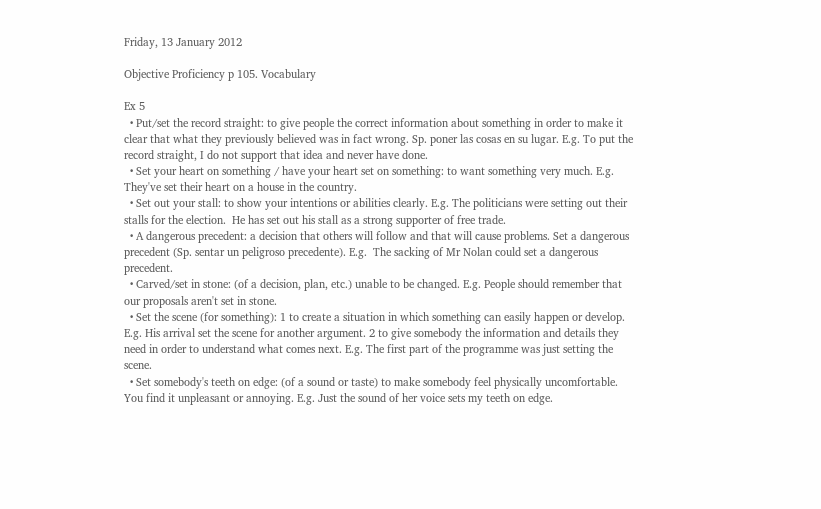Friday, 13 January 2012

Objective Proficiency p 105. Vocabulary

Ex 5
  • Put/set the record straight: to give people the correct information about something in order to make it clear that what they previously believed was in fact wrong. Sp. poner las cosas en su lugar. E.g. To put the record straight, I do not support that idea and never have done.
  • Set your heart on something / have your heart set on something: to want something very much. E.g. They've set their heart on a house in the country.
  • Set out your stall: to show your intentions or abilities clearly. E.g. The politicians were setting out their stalls for the election.  He has set out his stall as a strong supporter of free trade.
  • A dangerous precedent: a decision that others will follow and that will cause problems. Set a dangerous precedent (Sp. sentar un peligroso precedente). E.g.  The sacking of Mr Nolan could set a dangerous precedent.
  • Carved/set in stone: (of a decision, plan, etc.) unable to be changed. E.g. People should remember that our proposals aren't set in stone.
  • Set the scene (for something): 1 to create a situation in which something can easily happen or develop. E.g. His arrival set the scene for another argument. 2 to give somebody the information and details they need in order to understand what comes next. E.g. The first part of the programme was just setting the scene.
  • Set somebody's teeth on edge: (of a sound or taste) to make somebody feel physically uncomfortable. You find it unpleasant or annoying. E.g. Just the sound of her voice sets my teeth on edge.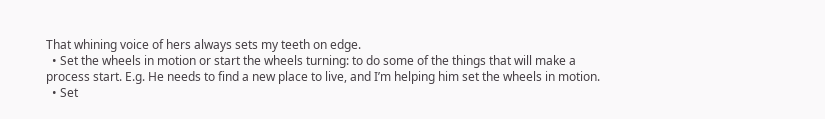That whining voice of hers always sets my teeth on edge.
  • Set the wheels in motion or start the wheels turning: to do some of the things that will make a process start. E.g. He needs to find a new place to live, and I’m helping him set the wheels in motion.
  • Set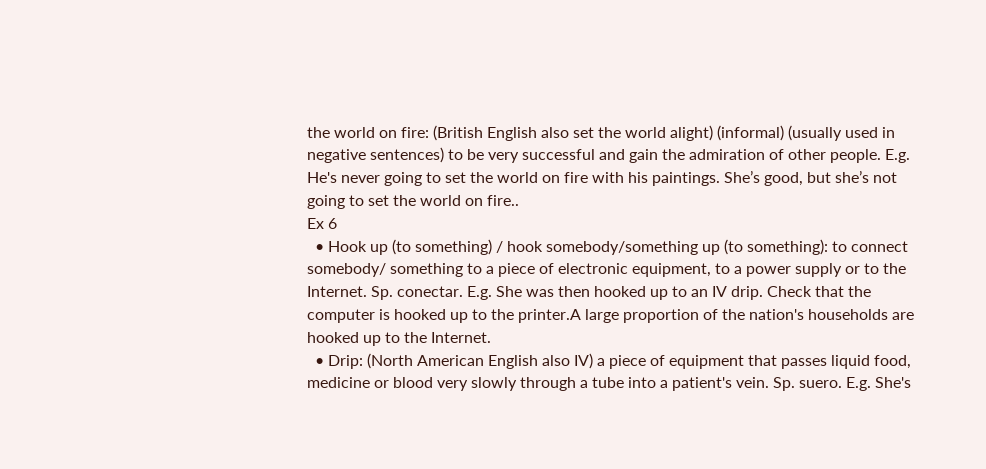the world on fire: (British English also set the world alight) (informal) (usually used in negative sentences) to be very successful and gain the admiration of other people. E.g. He's never going to set the world on fire with his paintings. She’s good, but she’s not going to set the world on fire..
Ex 6
  • Hook up (to something) / hook somebody/something up (to something): to connect somebody/ something to a piece of electronic equipment, to a power supply or to the Internet. Sp. conectar. E.g. She was then hooked up to an IV drip. Check that the computer is hooked up to the printer.A large proportion of the nation's households are hooked up to the Internet.
  • Drip: (North American English also IV) a piece of equipment that passes liquid food, medicine or blood very slowly through a tube into a patient's vein. Sp. suero. E.g. She's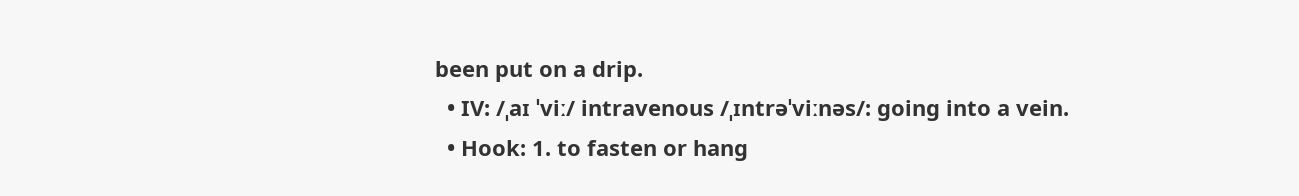been put on a drip.
  • IV: /ˌaɪ ˈviː/ intravenous /ˌɪntrəˈviːnəs/: going into a vein.
  • Hook: 1. to fasten or hang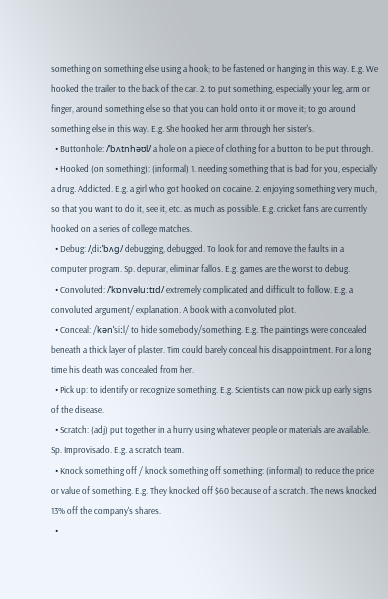something on something else using a hook; to be fastened or hanging in this way. E.g. We hooked the trailer to the back of the car. 2. to put something, especially your leg, arm or finger, around something else so that you can hold onto it or move it; to go around something else in this way. E.g. She hooked her arm through her sister's.
  • Buttonhole: /ˈbʌtnhəʊl/ a hole on a piece of clothing for a button to be put through.
  • Hooked (on something): (informal) 1. needing something that is bad for you, especially a drug. Addicted. E.g. a girl who got hooked on cocaine. 2. enjoying something very much, so that you want to do it, see it, etc. as much as possible. E.g. cricket fans are currently hooked on a series of college matches.
  • Debug: /ˌdiːˈbʌɡ/ debugging, debugged. To look for and remove the faults in a computer program. Sp. depurar, eliminar fallos. E.g. games are the worst to debug.
  • Convoluted: /ˈkɒnvəluːtɪd/ extremely complicated and difficult to follow. E.g. a convoluted argument/ explanation. A book with a convoluted plot.
  • Conceal: /kənˈsiːl/ to hide somebody/something. E.g. The paintings were concealed beneath a thick layer of plaster. Tim could barely conceal his disappointment. For a long time his death was concealed from her.
  • Pick up: to identify or recognize something. E.g. Scientists can now pick up early signs of the disease.
  • Scratch: (adj) put together in a hurry using whatever people or materials are available. Sp. Improvisado. E.g. a scratch team.
  • Knock something off / knock something off something: (informal) to reduce the price or value of something. E.g. They knocked off $60 because of a scratch. The news knocked 13% off the company's shares.
  •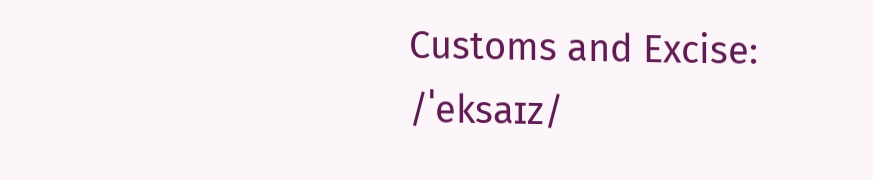Customs and Excise: /ˈeksaɪz/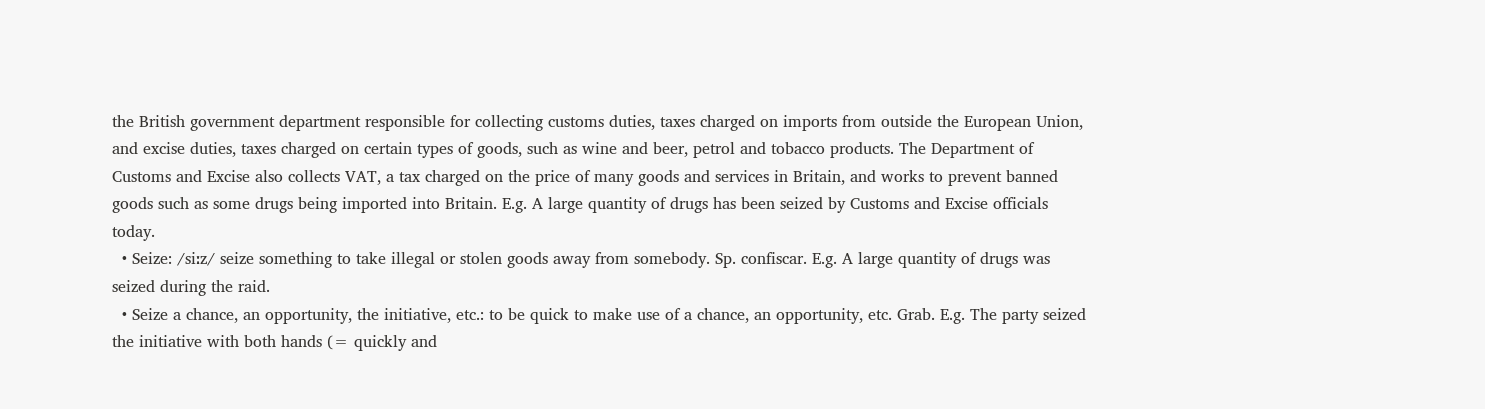the British government department responsible for collecting customs duties, taxes charged on imports from outside the European Union, and excise duties, taxes charged on certain types of goods, such as wine and beer, petrol and tobacco products. The Department of Customs and Excise also collects VAT, a tax charged on the price of many goods and services in Britain, and works to prevent banned goods such as some drugs being imported into Britain. E.g. A large quantity of drugs has been seized by Customs and Excise officials today.
  • Seize: /siːz/ seize something to take illegal or stolen goods away from somebody. Sp. confiscar. E.g. A large quantity of drugs was seized during the raid.
  • Seize a chance, an opportunity, the initiative, etc.: to be quick to make use of a chance, an opportunity, etc. Grab. E.g. The party seized the initiative with both hands (= quickly and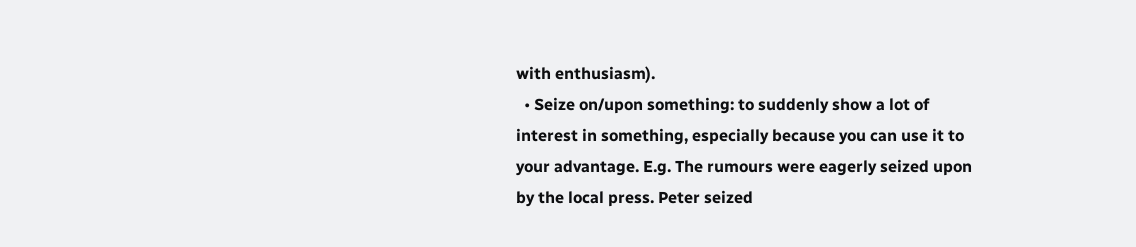with enthusiasm).
  • Seize on/upon something: to suddenly show a lot of interest in something, especially because you can use it to your advantage. E.g. The rumours were eagerly seized upon by the local press. Peter seized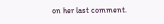on her last comment.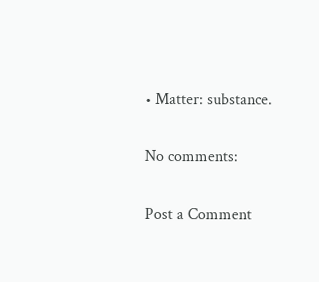• Matter: substance.

No comments:

Post a Comment